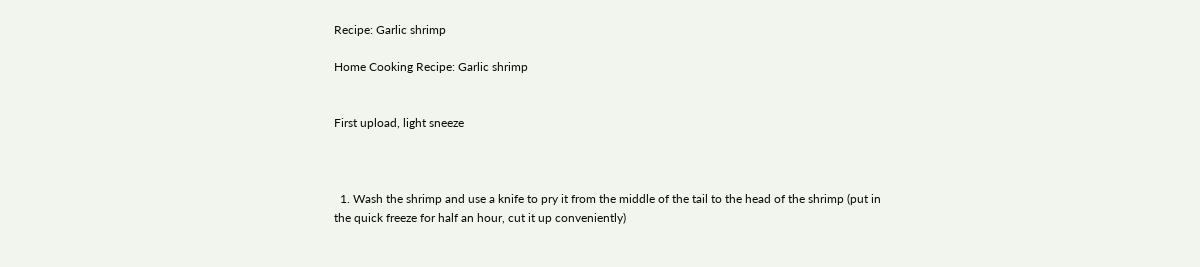Recipe: Garlic shrimp

Home Cooking Recipe: Garlic shrimp


First upload, light sneeze



  1. Wash the shrimp and use a knife to pry it from the middle of the tail to the head of the shrimp (put in the quick freeze for half an hour, cut it up conveniently)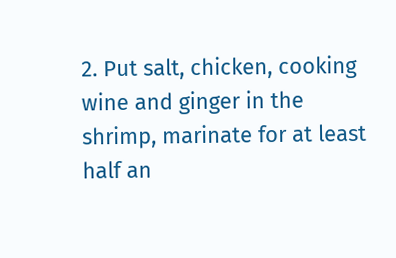2. Put salt, chicken, cooking wine and ginger in the shrimp, marinate for at least half an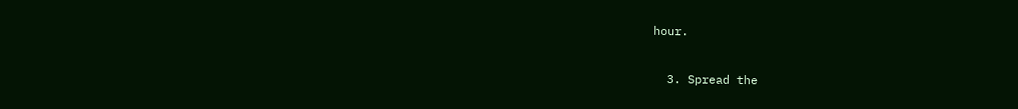hour.

  3. Spread the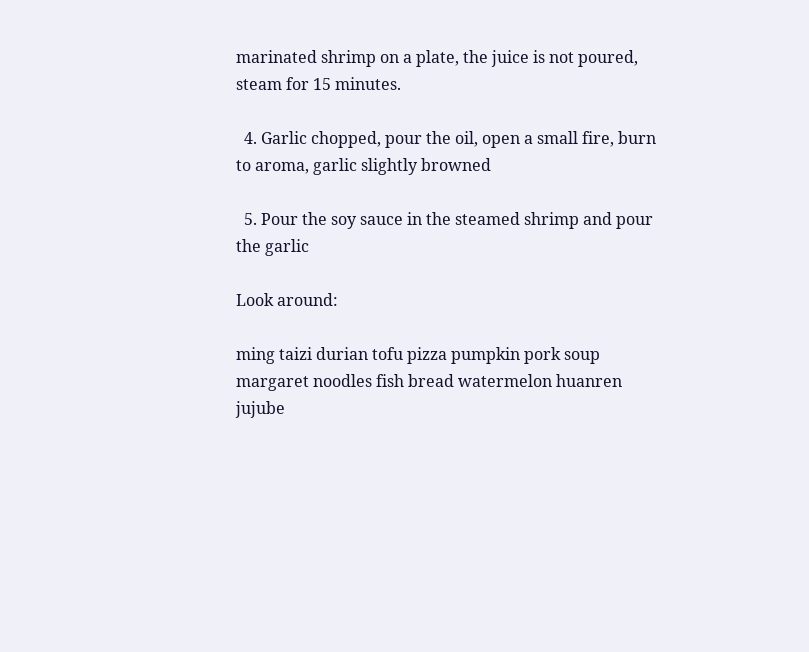marinated shrimp on a plate, the juice is not poured, steam for 15 minutes.

  4. Garlic chopped, pour the oil, open a small fire, burn to aroma, garlic slightly browned

  5. Pour the soy sauce in the steamed shrimp and pour the garlic

Look around:

ming taizi durian tofu pizza pumpkin pork soup margaret noodles fish bread watermelon huanren jujube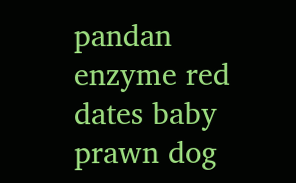pandan enzyme red dates baby prawn dog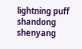lightning puff shandong shenyang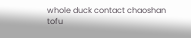whole duck contact chaoshan tofu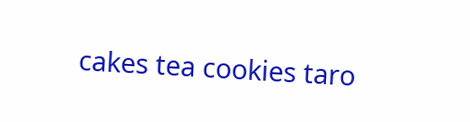cakes tea cookies taro